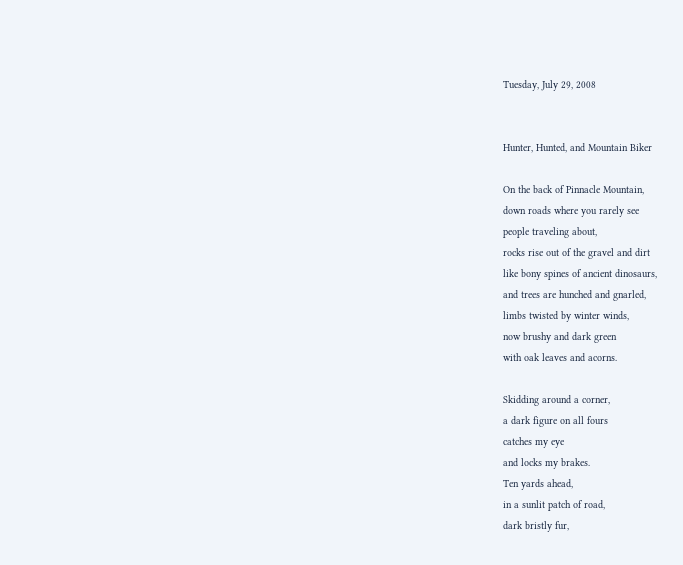Tuesday, July 29, 2008


Hunter, Hunted, and Mountain Biker

On the back of Pinnacle Mountain,
down roads where you rarely see
people traveling about,
rocks rise out of the gravel and dirt
like bony spines of ancient dinosaurs,
and trees are hunched and gnarled,
limbs twisted by winter winds,
now brushy and dark green
with oak leaves and acorns.

Skidding around a corner,
a dark figure on all fours
catches my eye
and locks my brakes.
Ten yards ahead,
in a sunlit patch of road,
dark bristly fur,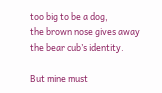too big to be a dog,
the brown nose gives away
the bear cub’s identity.

But mine must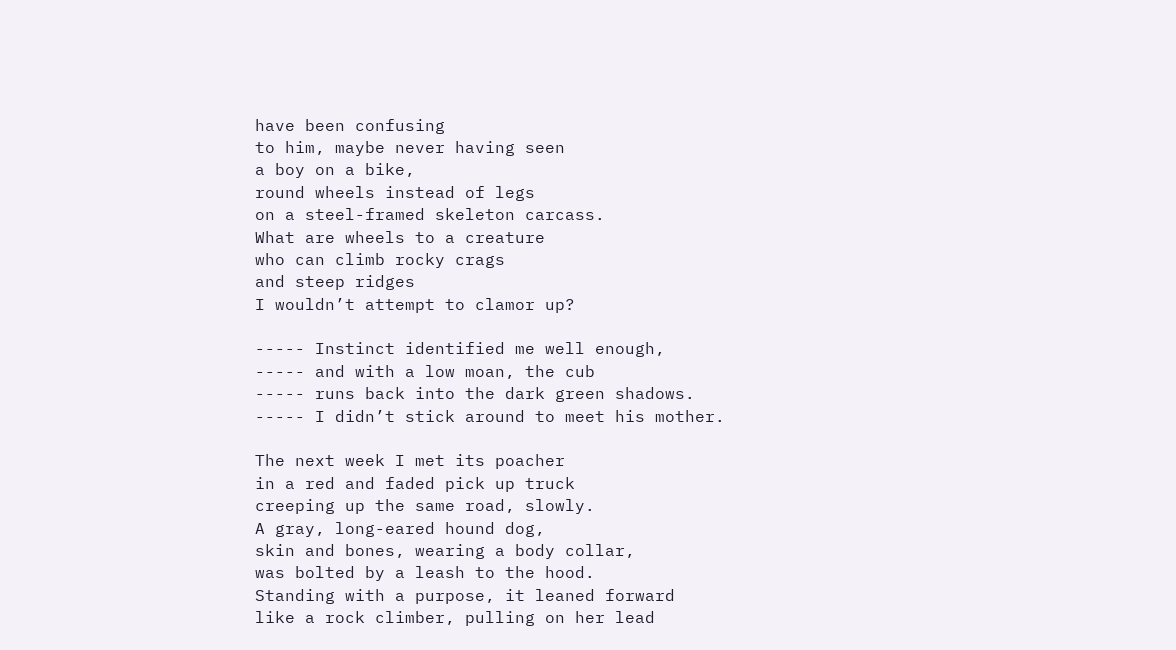have been confusing
to him, maybe never having seen
a boy on a bike,
round wheels instead of legs
on a steel-framed skeleton carcass.
What are wheels to a creature
who can climb rocky crags
and steep ridges
I wouldn’t attempt to clamor up?

----- Instinct identified me well enough,
----- and with a low moan, the cub
----- runs back into the dark green shadows.
----- I didn’t stick around to meet his mother.

The next week I met its poacher
in a red and faded pick up truck
creeping up the same road, slowly.
A gray, long-eared hound dog,
skin and bones, wearing a body collar,
was bolted by a leash to the hood.
Standing with a purpose, it leaned forward
like a rock climber, pulling on her lead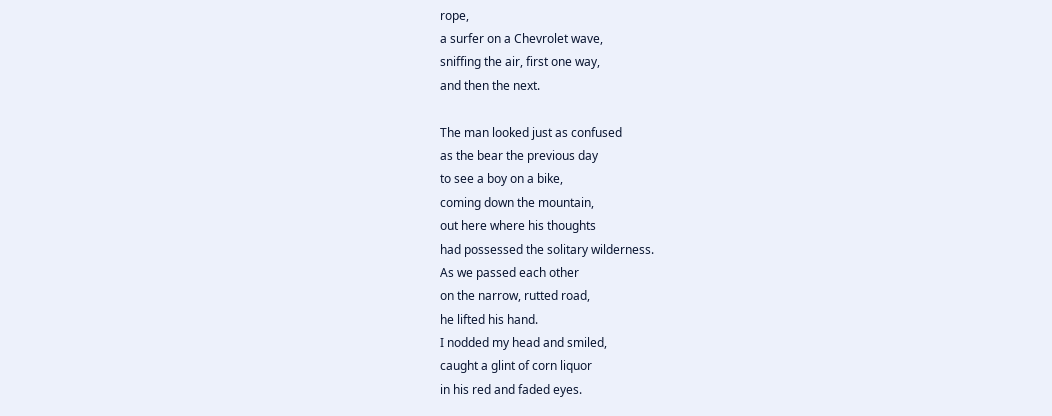rope,
a surfer on a Chevrolet wave,
sniffing the air, first one way,
and then the next.

The man looked just as confused
as the bear the previous day
to see a boy on a bike,
coming down the mountain,
out here where his thoughts
had possessed the solitary wilderness.
As we passed each other
on the narrow, rutted road,
he lifted his hand.
I nodded my head and smiled,
caught a glint of corn liquor
in his red and faded eyes.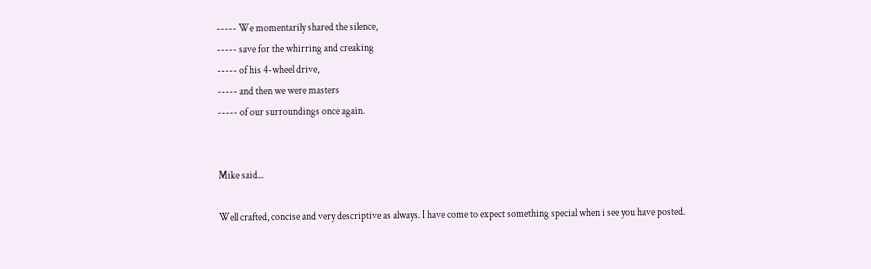----- We momentarily shared the silence,
----- save for the whirring and creaking
----- of his 4-wheel drive,
----- and then we were masters
----- of our surroundings once again.


Mike said...

Well crafted, concise and very descriptive as always. I have come to expect something special when i see you have posted.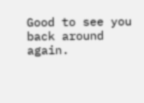Good to see you back around again.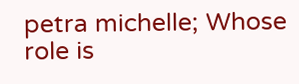petra michelle; Whose role is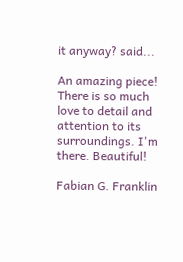it anyway? said...

An amazing piece! There is so much love to detail and attention to its surroundings. I'm there. Beautiful!

Fabian G. Franklin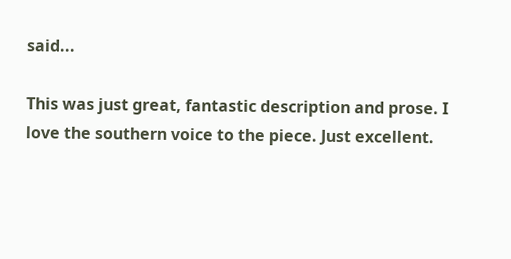said...

This was just great, fantastic description and prose. I love the southern voice to the piece. Just excellent.